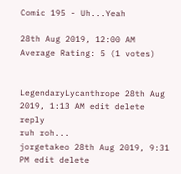Comic 195 - Uh...Yeah

28th Aug 2019, 12:00 AM
Average Rating: 5 (1 votes)


LegendaryLycanthrope 28th Aug 2019, 1:13 AM edit delete reply
ruh roh...
jorgetakeo 28th Aug 2019, 9:31 PM edit delete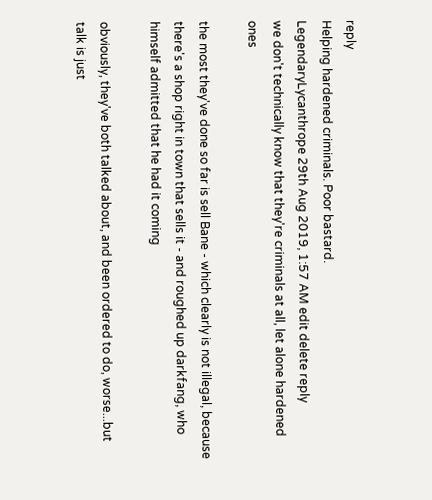reply
Helping hardened criminals. Poor bastard.
LegendaryLycanthrope 29th Aug 2019, 1:57 AM edit delete reply
we don't technically know that they're criminals at all, let alone hardened ones

the most they've done so far is sell Bane - which clearly is not illegal, because there's a shop right in town that sells it - and roughed up darkfang, who himself admitted that he had it coming

obviously, they've both talked about, and been ordered to do, worse...but talk is just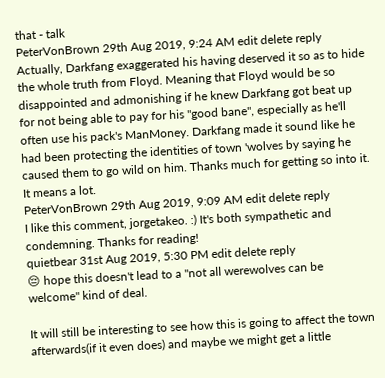that - talk
PeterVonBrown 29th Aug 2019, 9:24 AM edit delete reply
Actually, Darkfang exaggerated his having deserved it so as to hide the whole truth from Floyd. Meaning that Floyd would be so disappointed and admonishing if he knew Darkfang got beat up for not being able to pay for his "good bane", especially as he'll often use his pack's ManMoney. Darkfang made it sound like he had been protecting the identities of town 'wolves by saying he caused them to go wild on him. Thanks much for getting so into it. It means a lot.
PeterVonBrown 29th Aug 2019, 9:09 AM edit delete reply
I like this comment, jorgetakeo. :) It's both sympathetic and condemning. Thanks for reading!
quietbear 31st Aug 2019, 5:30 PM edit delete reply
😔 hope this doesn't lead to a "not all werewolves can be welcome" kind of deal.

It will still be interesting to see how this is going to affect the town afterwards(if it even does) and maybe we might get a little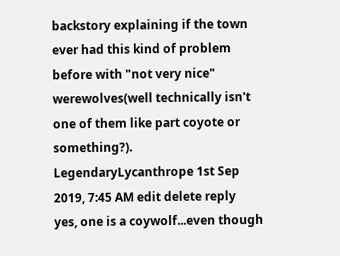backstory explaining if the town ever had this kind of problem before with "not very nice" werewolves(well technically isn't one of them like part coyote or something?).
LegendaryLycanthrope 1st Sep 2019, 7:45 AM edit delete reply
yes, one is a coywolf...even though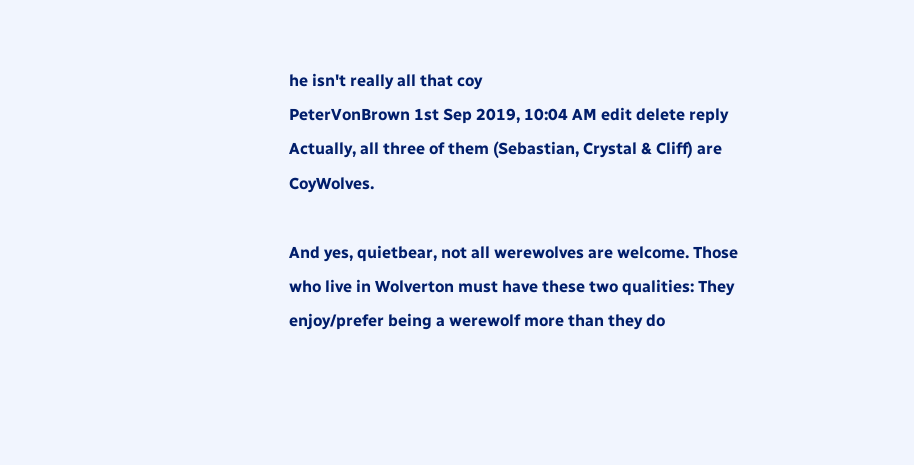he isn't really all that coy
PeterVonBrown 1st Sep 2019, 10:04 AM edit delete reply
Actually, all three of them (Sebastian, Crystal & Cliff) are CoyWolves.

And yes, quietbear, not all werewolves are welcome. Those who live in Wolverton must have these two qualities: They enjoy/prefer being a werewolf more than they do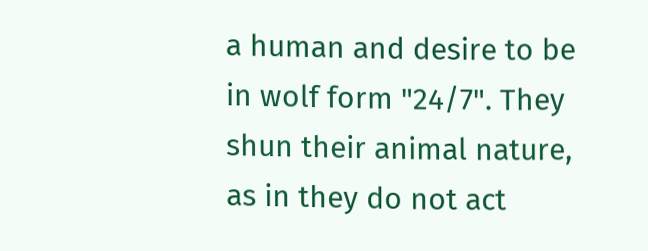a human and desire to be in wolf form "24/7". They shun their animal nature, as in they do not act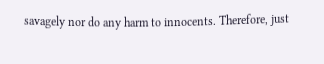savagely nor do any harm to innocents. Therefore, just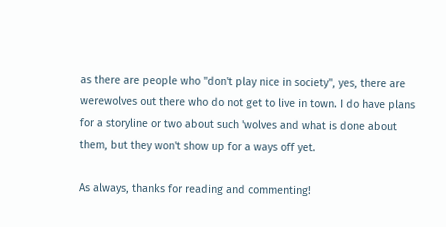as there are people who "don't play nice in society", yes, there are werewolves out there who do not get to live in town. I do have plans for a storyline or two about such 'wolves and what is done about them, but they won't show up for a ways off yet.

As always, thanks for reading and commenting!